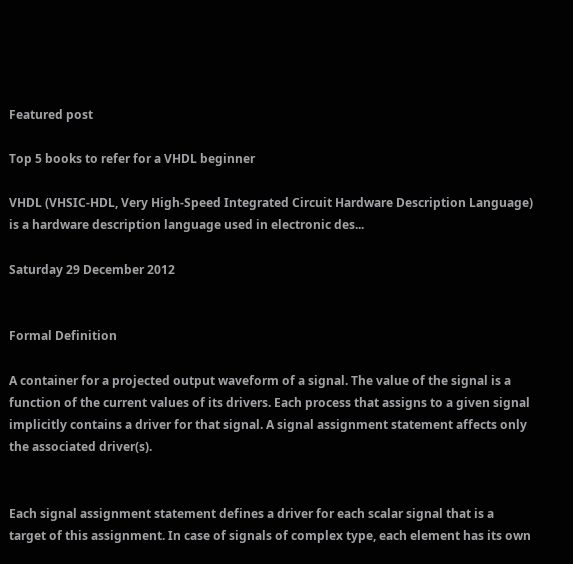Featured post

Top 5 books to refer for a VHDL beginner

VHDL (VHSIC-HDL, Very High-Speed Integrated Circuit Hardware Description Language) is a hardware description language used in electronic des...

Saturday 29 December 2012


Formal Definition

A container for a projected output waveform of a signal. The value of the signal is a function of the current values of its drivers. Each process that assigns to a given signal implicitly contains a driver for that signal. A signal assignment statement affects only the associated driver(s).


Each signal assignment statement defines a driver for each scalar signal that is a target of this assignment. In case of signals of complex type, each element has its own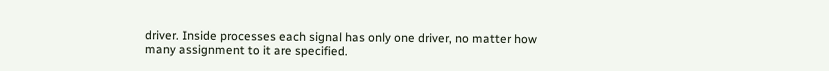driver. Inside processes each signal has only one driver, no matter how many assignment to it are specified.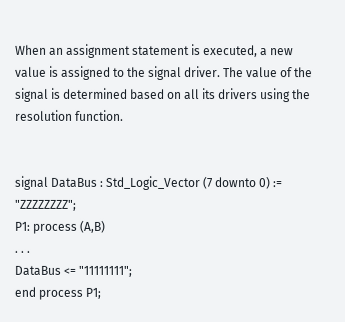When an assignment statement is executed, a new value is assigned to the signal driver. The value of the signal is determined based on all its drivers using the resolution function.


signal DataBus : Std_Logic_Vector (7 downto 0) := "ZZZZZZZZ";
P1: process (A,B)
. . .
DataBus <= "11111111";
end process P1;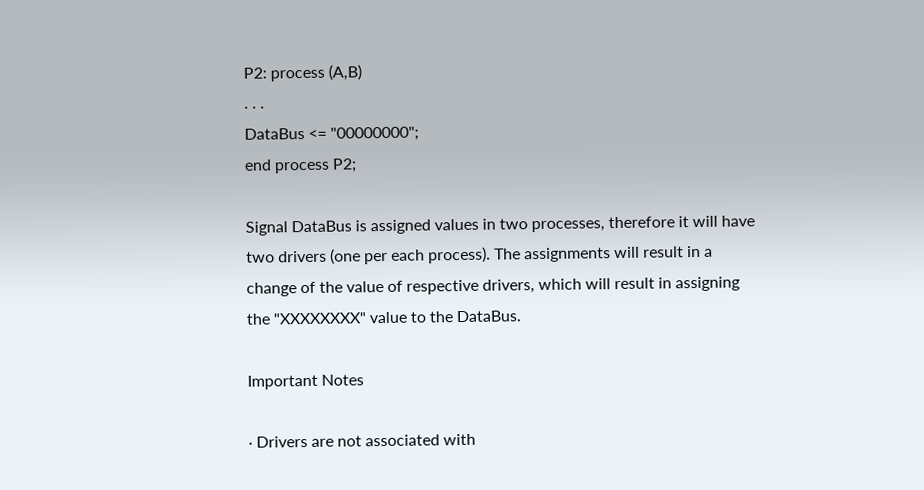P2: process (A,B)
. . .
DataBus <= "00000000";
end process P2;

Signal DataBus is assigned values in two processes, therefore it will have two drivers (one per each process). The assignments will result in a change of the value of respective drivers, which will result in assigning the "XXXXXXXX" value to the DataBus.

Important Notes

· Drivers are not associated with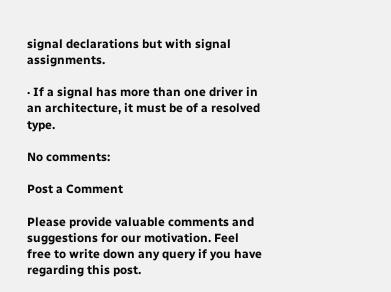signal declarations but with signal assignments.

· If a signal has more than one driver in an architecture, it must be of a resolved type.

No comments:

Post a Comment

Please provide valuable comments and suggestions for our motivation. Feel free to write down any query if you have regarding this post.